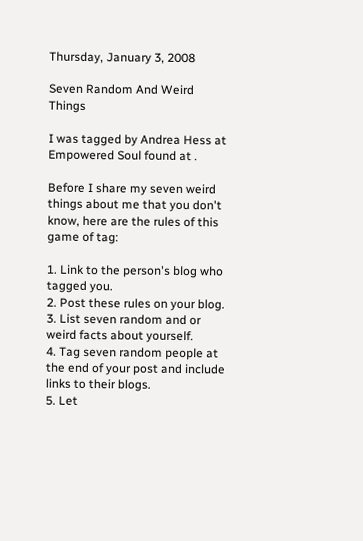Thursday, January 3, 2008

Seven Random And Weird Things

I was tagged by Andrea Hess at Empowered Soul found at .

Before I share my seven weird things about me that you don't know, here are the rules of this game of tag:

1. Link to the person's blog who tagged you.
2. Post these rules on your blog.
3. List seven random and or weird facts about yourself.
4. Tag seven random people at the end of your post and include links to their blogs.
5. Let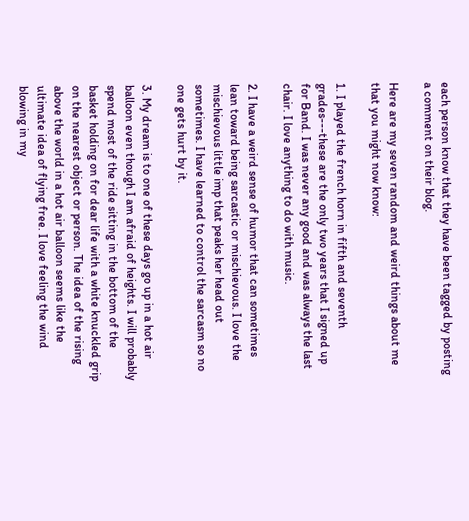each person know that they have been tagged by posting a comment on their blog.

Here are my seven random and weird things about me that you might now know:

1. I played the french horn in fifth and seventh grades---these are the only two years that I signed up for Band. I was never any good and was always the last chair. I love anything to do with music.

2. I have a weird sense of humor that can sometimes lean toward being sarcastic or mischievous. I love the mischievous little imp that peaks her head out sometimes. I have learned to control the sarcasm so no one gets hurt by it.

3. My dream is to one of these days go up in a hot air balloon even though I am afraid of heights. I will probably spend most of the ride sitting in the bottom of the basket holding on for dear life with a white knuckled grip on the nearest object or person. The idea of the rising above the world in a hot air balloon seems like the ultimate idea of flying free. I love feeling the wind blowing in my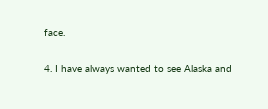face.

4. I have always wanted to see Alaska and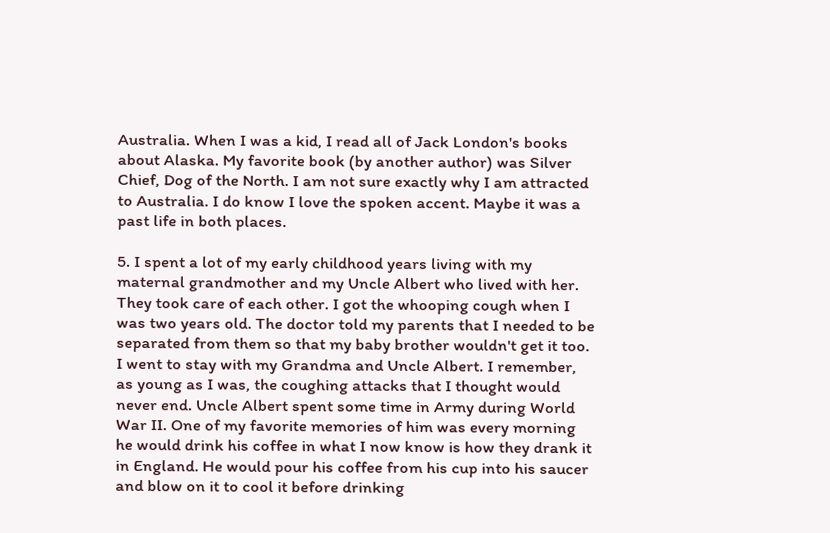Australia. When I was a kid, I read all of Jack London's books about Alaska. My favorite book (by another author) was Silver Chief, Dog of the North. I am not sure exactly why I am attracted to Australia. I do know I love the spoken accent. Maybe it was a past life in both places.

5. I spent a lot of my early childhood years living with my maternal grandmother and my Uncle Albert who lived with her. They took care of each other. I got the whooping cough when I was two years old. The doctor told my parents that I needed to be separated from them so that my baby brother wouldn't get it too. I went to stay with my Grandma and Uncle Albert. I remember, as young as I was, the coughing attacks that I thought would never end. Uncle Albert spent some time in Army during World War II. One of my favorite memories of him was every morning he would drink his coffee in what I now know is how they drank it in England. He would pour his coffee from his cup into his saucer and blow on it to cool it before drinking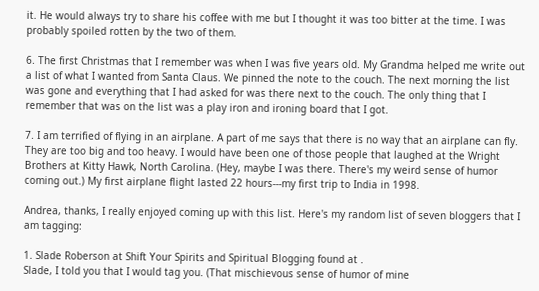it. He would always try to share his coffee with me but I thought it was too bitter at the time. I was probably spoiled rotten by the two of them.

6. The first Christmas that I remember was when I was five years old. My Grandma helped me write out a list of what I wanted from Santa Claus. We pinned the note to the couch. The next morning the list was gone and everything that I had asked for was there next to the couch. The only thing that I remember that was on the list was a play iron and ironing board that I got.

7. I am terrified of flying in an airplane. A part of me says that there is no way that an airplane can fly. They are too big and too heavy. I would have been one of those people that laughed at the Wright Brothers at Kitty Hawk, North Carolina. (Hey, maybe I was there. There's my weird sense of humor coming out.) My first airplane flight lasted 22 hours---my first trip to India in 1998.

Andrea, thanks, I really enjoyed coming up with this list. Here's my random list of seven bloggers that I am tagging:

1. Slade Roberson at Shift Your Spirits and Spiritual Blogging found at .
Slade, I told you that I would tag you. (That mischievous sense of humor of mine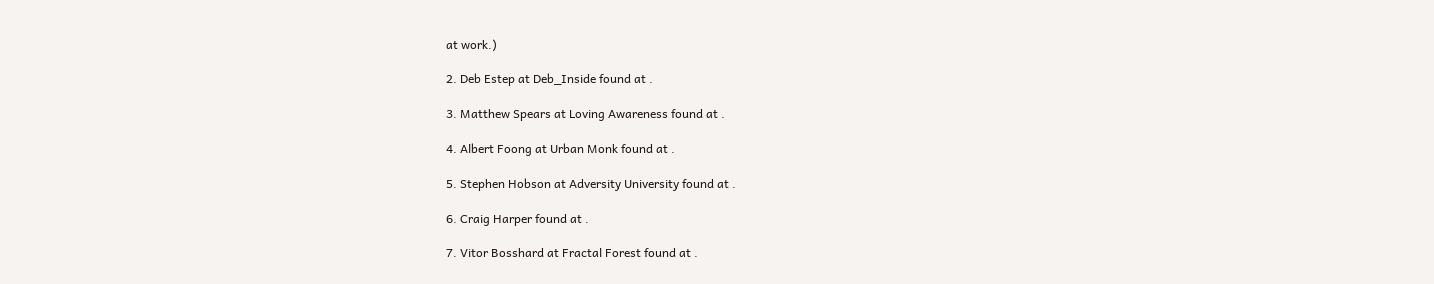at work.)

2. Deb Estep at Deb_Inside found at .

3. Matthew Spears at Loving Awareness found at .

4. Albert Foong at Urban Monk found at .

5. Stephen Hobson at Adversity University found at .

6. Craig Harper found at .

7. Vitor Bosshard at Fractal Forest found at .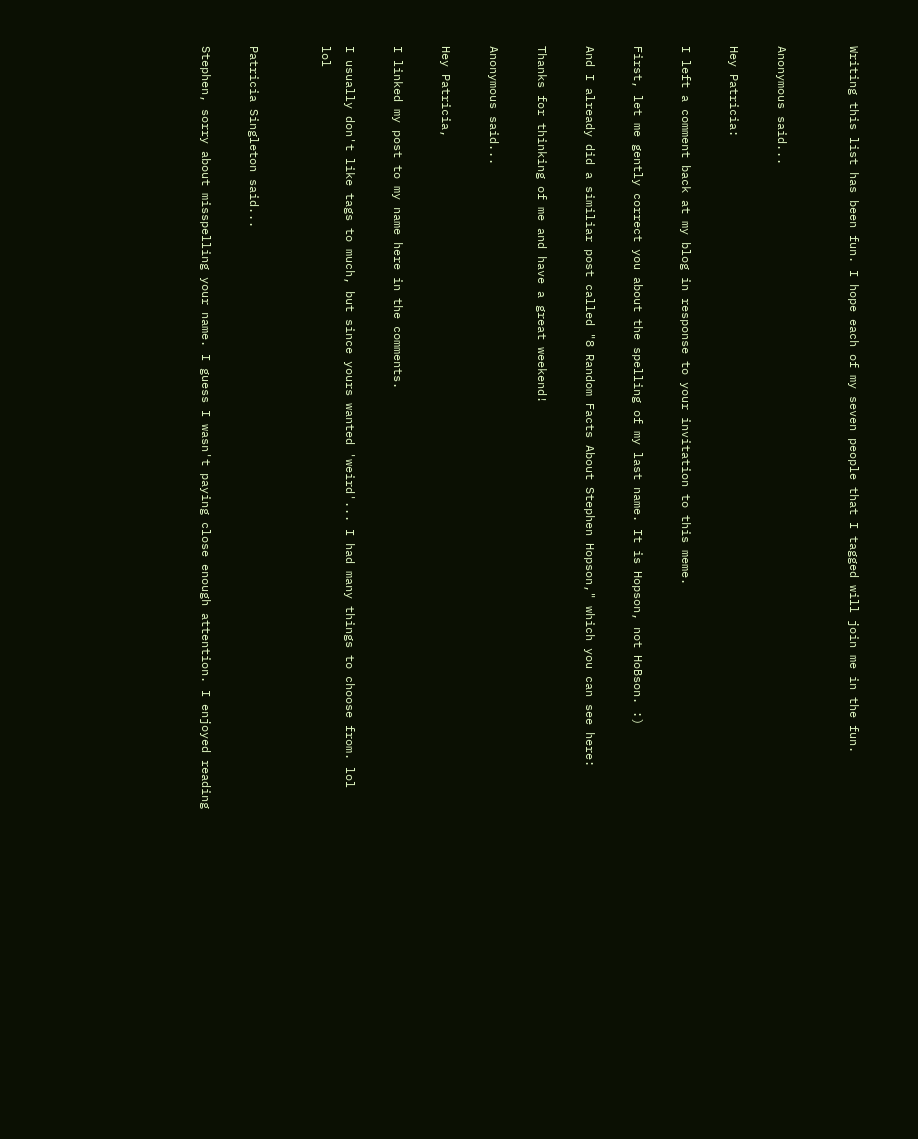Writing this list has been fun. I hope each of my seven people that I tagged will join me in the fun.


Anonymous said...

Hey Patricia:

I left a comment back at my blog in response to your invitation to this meme.

First, let me gently correct you about the spelling of my last name. It is Hopson, not HoBson. :)

And I already did a similiar post called "8 Random Facts About Stephen Hopson," which you can see here:

Thanks for thinking of me and have a great weekend!

Anonymous said...

Hey Patricia,

I linked my post to my name here in the comments.

I usually don't like tags to much, but since yours wanted 'weird'... I had many things to choose from. lol lol


Patricia Singleton said...

Stephen, sorry about misspelling your name. I guess I wasn't paying close enough attention. I enjoyed reading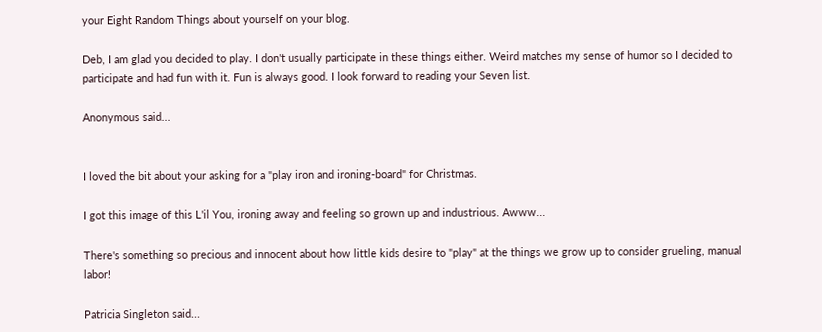your Eight Random Things about yourself on your blog.

Deb, I am glad you decided to play. I don't usually participate in these things either. Weird matches my sense of humor so I decided to participate and had fun with it. Fun is always good. I look forward to reading your Seven list.

Anonymous said...


I loved the bit about your asking for a "play iron and ironing-board" for Christmas.

I got this image of this L'il You, ironing away and feeling so grown up and industrious. Awww...

There's something so precious and innocent about how little kids desire to "play" at the things we grow up to consider grueling, manual labor!

Patricia Singleton said...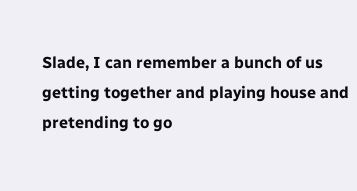Slade, I can remember a bunch of us getting together and playing house and pretending to go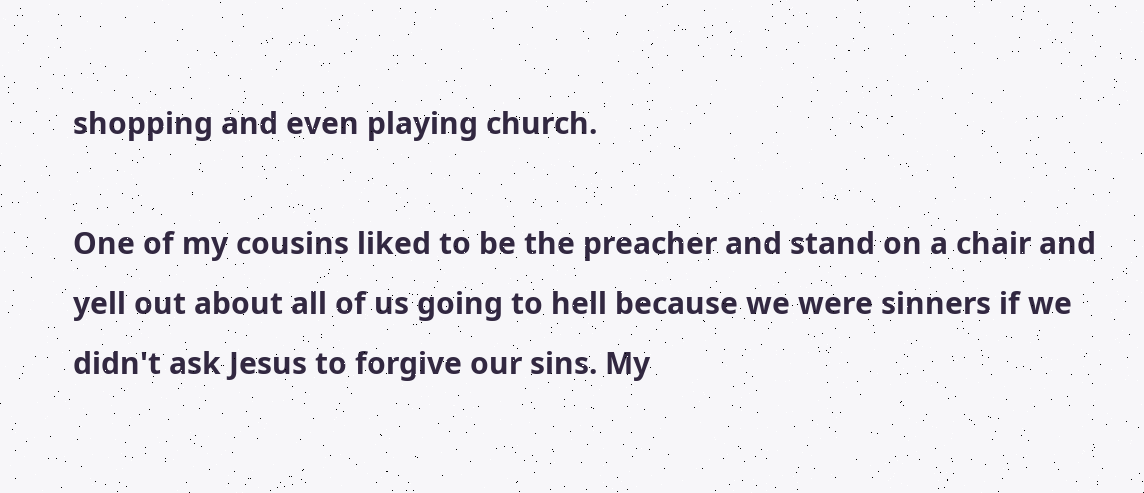shopping and even playing church.

One of my cousins liked to be the preacher and stand on a chair and yell out about all of us going to hell because we were sinners if we didn't ask Jesus to forgive our sins. My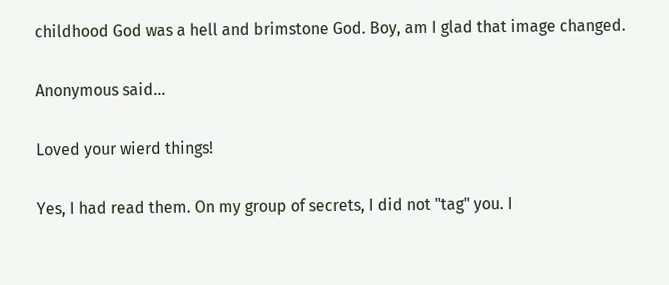childhood God was a hell and brimstone God. Boy, am I glad that image changed.

Anonymous said...

Loved your wierd things!

Yes, I had read them. On my group of secrets, I did not "tag" you. I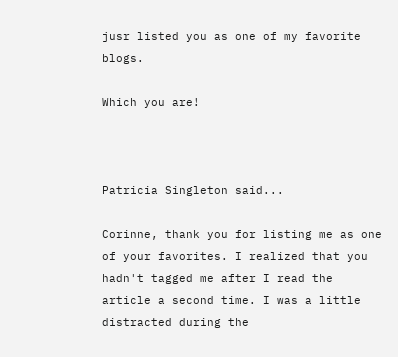jusr listed you as one of my favorite blogs.

Which you are!



Patricia Singleton said...

Corinne, thank you for listing me as one of your favorites. I realized that you hadn't tagged me after I read the article a second time. I was a little distracted during the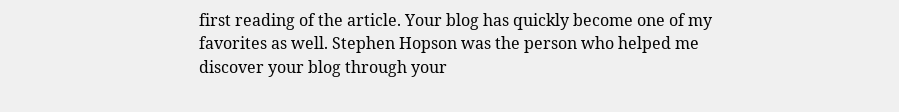first reading of the article. Your blog has quickly become one of my favorites as well. Stephen Hopson was the person who helped me discover your blog through your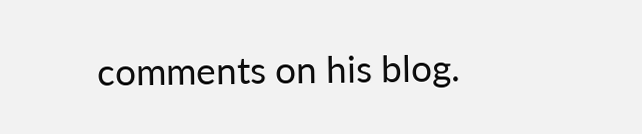comments on his blog.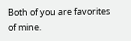Both of you are favorites of mine.